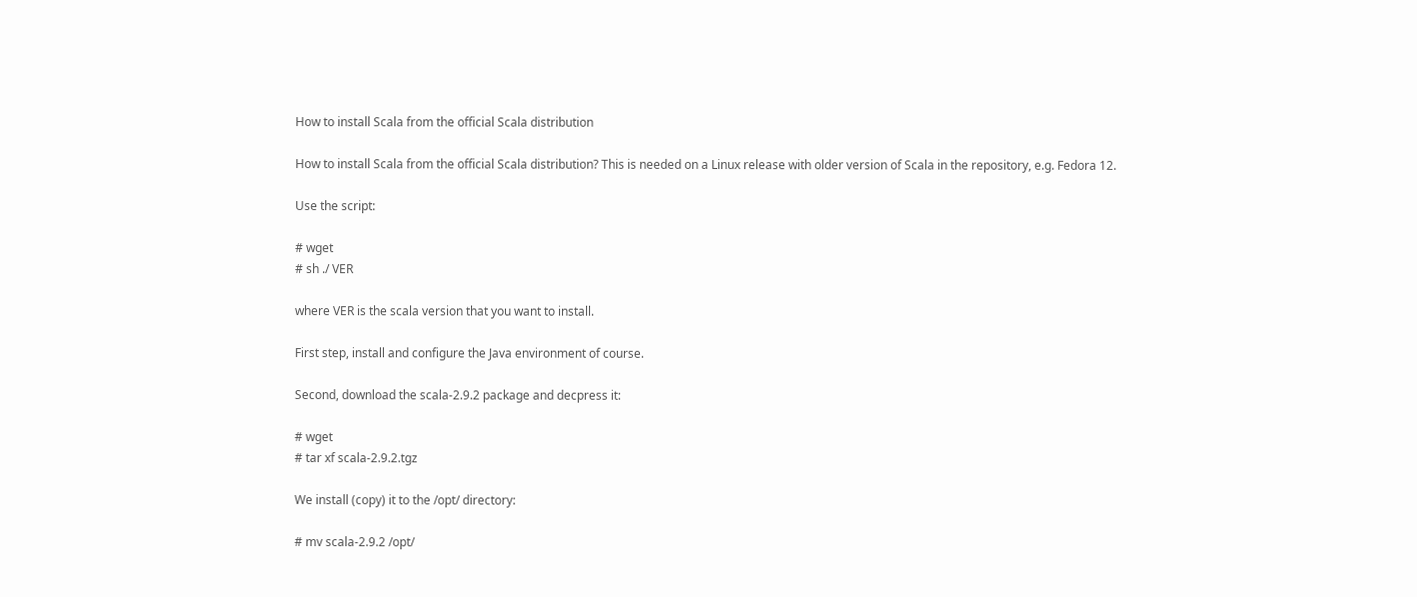How to install Scala from the official Scala distribution

How to install Scala from the official Scala distribution? This is needed on a Linux release with older version of Scala in the repository, e.g. Fedora 12.

Use the script:

# wget
# sh ./ VER

where VER is the scala version that you want to install.

First step, install and configure the Java environment of course.

Second, download the scala-2.9.2 package and decpress it:

# wget
# tar xf scala-2.9.2.tgz

We install (copy) it to the /opt/ directory:

# mv scala-2.9.2 /opt/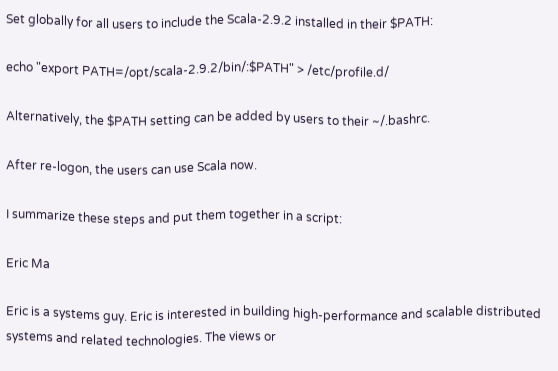Set globally for all users to include the Scala-2.9.2 installed in their $PATH:

echo "export PATH=/opt/scala-2.9.2/bin/:$PATH" > /etc/profile.d/

Alternatively, the $PATH setting can be added by users to their ~/.bashrc.

After re-logon, the users can use Scala now.

I summarize these steps and put them together in a script:

Eric Ma

Eric is a systems guy. Eric is interested in building high-performance and scalable distributed systems and related technologies. The views or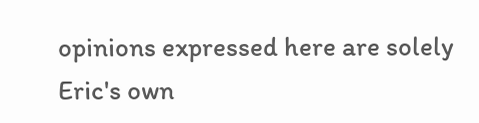opinions expressed here are solely Eric's own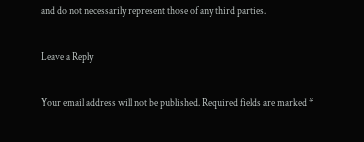and do not necessarily represent those of any third parties.

Leave a Reply

Your email address will not be published. Required fields are marked *